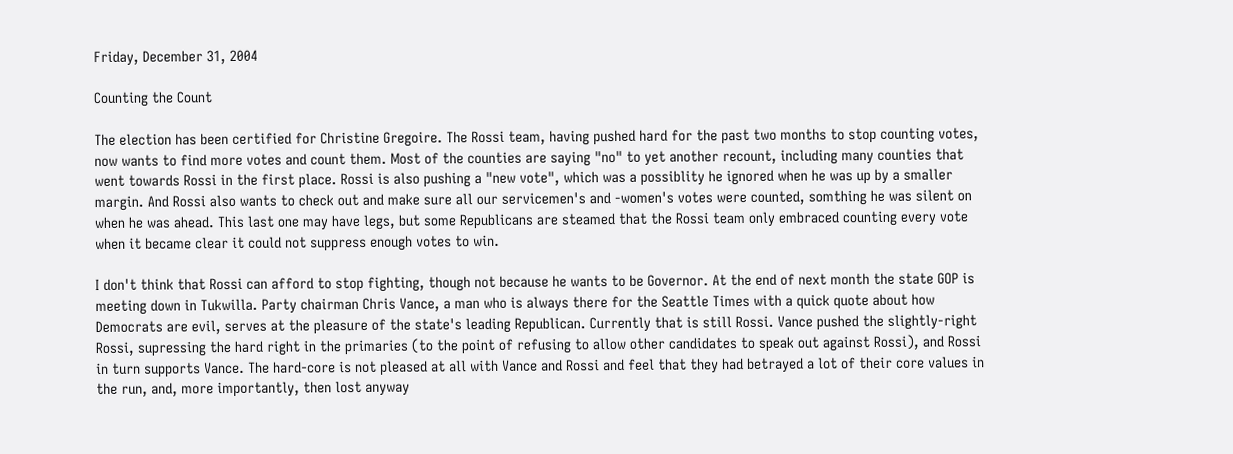Friday, December 31, 2004

Counting the Count

The election has been certified for Christine Gregoire. The Rossi team, having pushed hard for the past two months to stop counting votes, now wants to find more votes and count them. Most of the counties are saying "no" to yet another recount, including many counties that went towards Rossi in the first place. Rossi is also pushing a "new vote", which was a possiblity he ignored when he was up by a smaller margin. And Rossi also wants to check out and make sure all our servicemen's and -women's votes were counted, somthing he was silent on when he was ahead. This last one may have legs, but some Republicans are steamed that the Rossi team only embraced counting every vote when it became clear it could not suppress enough votes to win.

I don't think that Rossi can afford to stop fighting, though not because he wants to be Governor. At the end of next month the state GOP is meeting down in Tukwilla. Party chairman Chris Vance, a man who is always there for the Seattle Times with a quick quote about how Democrats are evil, serves at the pleasure of the state's leading Republican. Currently that is still Rossi. Vance pushed the slightly-right Rossi, supressing the hard right in the primaries (to the point of refusing to allow other candidates to speak out against Rossi), and Rossi in turn supports Vance. The hard-core is not pleased at all with Vance and Rossi and feel that they had betrayed a lot of their core values in the run, and, more importantly, then lost anyway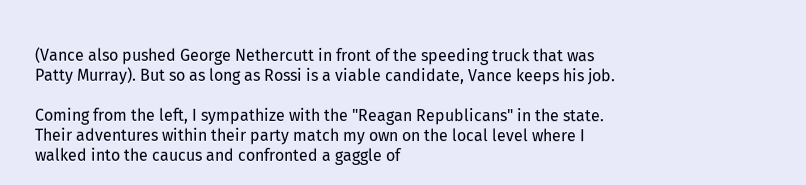(Vance also pushed George Nethercutt in front of the speeding truck that was Patty Murray). But so as long as Rossi is a viable candidate, Vance keeps his job.

Coming from the left, I sympathize with the "Reagan Republicans" in the state. Their adventures within their party match my own on the local level where I walked into the caucus and confronted a gaggle of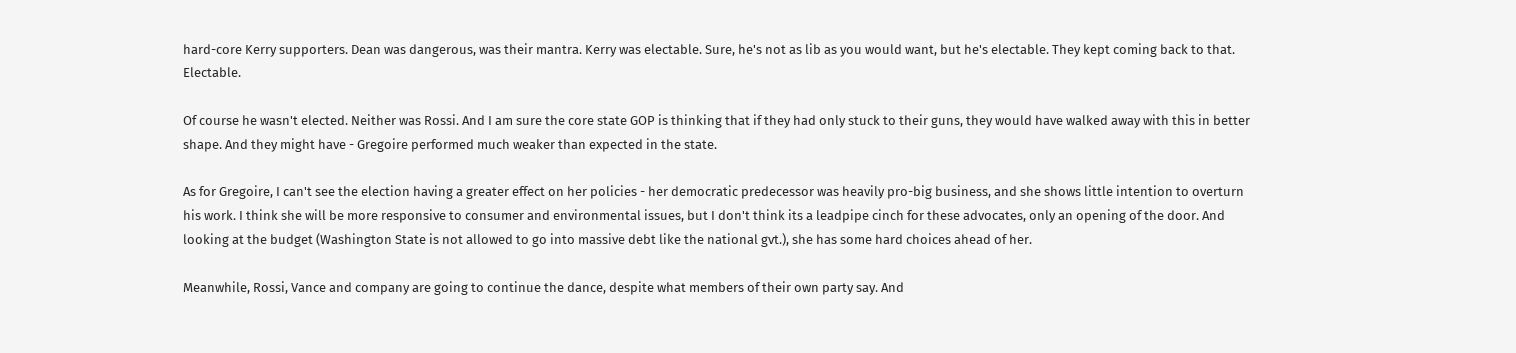hard-core Kerry supporters. Dean was dangerous, was their mantra. Kerry was electable. Sure, he's not as lib as you would want, but he's electable. They kept coming back to that. Electable.

Of course he wasn't elected. Neither was Rossi. And I am sure the core state GOP is thinking that if they had only stuck to their guns, they would have walked away with this in better shape. And they might have - Gregoire performed much weaker than expected in the state.

As for Gregoire, I can't see the election having a greater effect on her policies - her democratic predecessor was heavily pro-big business, and she shows little intention to overturn his work. I think she will be more responsive to consumer and environmental issues, but I don't think its a leadpipe cinch for these advocates, only an opening of the door. And looking at the budget (Washington State is not allowed to go into massive debt like the national gvt.), she has some hard choices ahead of her.

Meanwhile, Rossi, Vance and company are going to continue the dance, despite what members of their own party say. And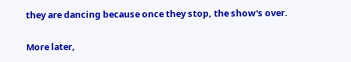they are dancing because once they stop, the show's over.

More later,